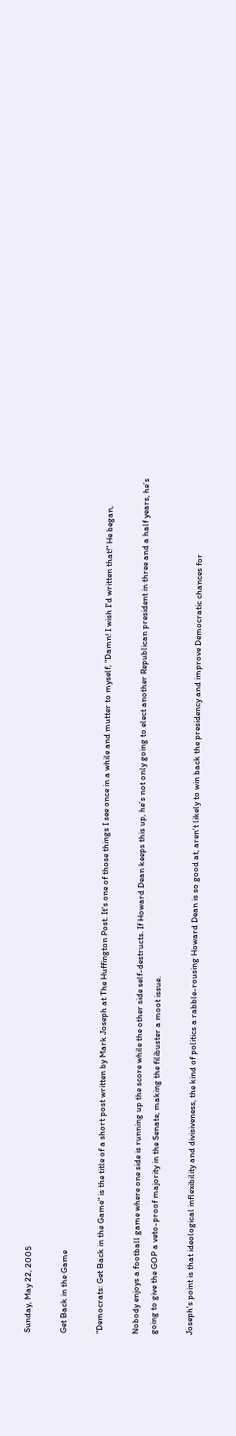Sunday, May 22, 2005

Get Back in the Game

"Democrats: Get Back in the Game" is the title of a short post written by Mark Joseph at The Huffington Post. It's one of those things I see once in a while and mutter to myself, "Damn! I wish I'd written that!" He began,

Nobody enjoys a football game where one side is running up the score while the other side self-destructs. If Howard Dean keeps this up, he’s not only going to elect another Republican president in three and a half years, he’s going to give the GOP a veto-proof majority in the Senate, making the filibuster a moot issue.

Joseph's point is that ideological inflexibility and divisiveness, the kind of politics a rabble-rousing Howard Dean is so good at, aren't likely to win back the presidency and improve Democratic chances for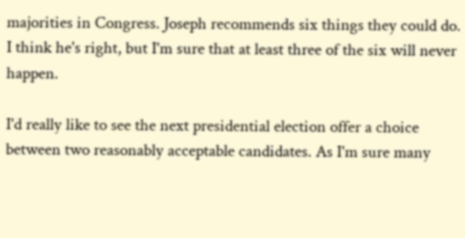majorities in Congress. Joseph recommends six things they could do. I think he's right, but I'm sure that at least three of the six will never happen.

I'd really like to see the next presidential election offer a choice between two reasonably acceptable candidates. As I'm sure many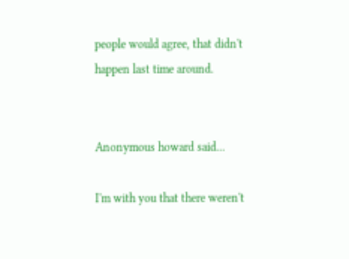people would agree, that didn't happen last time around.


Anonymous howard said...

I'm with you that there weren't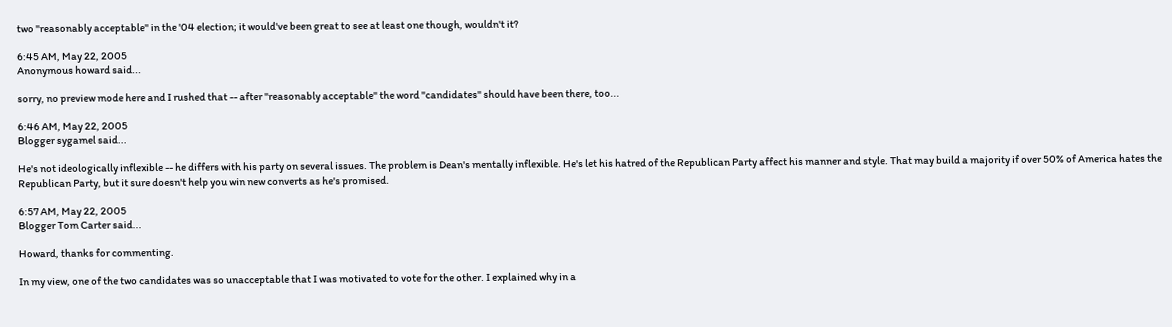two "reasonably acceptable" in the '04 election; it would've been great to see at least one though, wouldn't it?

6:45 AM, May 22, 2005
Anonymous howard said...

sorry, no preview mode here and I rushed that -- after "reasonably acceptable" the word "candidates" should have been there, too...

6:46 AM, May 22, 2005
Blogger sygamel said...

He's not ideologically inflexible -- he differs with his party on several issues. The problem is Dean's mentally inflexible. He's let his hatred of the Republican Party affect his manner and style. That may build a majority if over 50% of America hates the Republican Party, but it sure doesn't help you win new converts as he's promised.

6:57 AM, May 22, 2005
Blogger Tom Carter said...

Howard, thanks for commenting.

In my view, one of the two candidates was so unacceptable that I was motivated to vote for the other. I explained why in a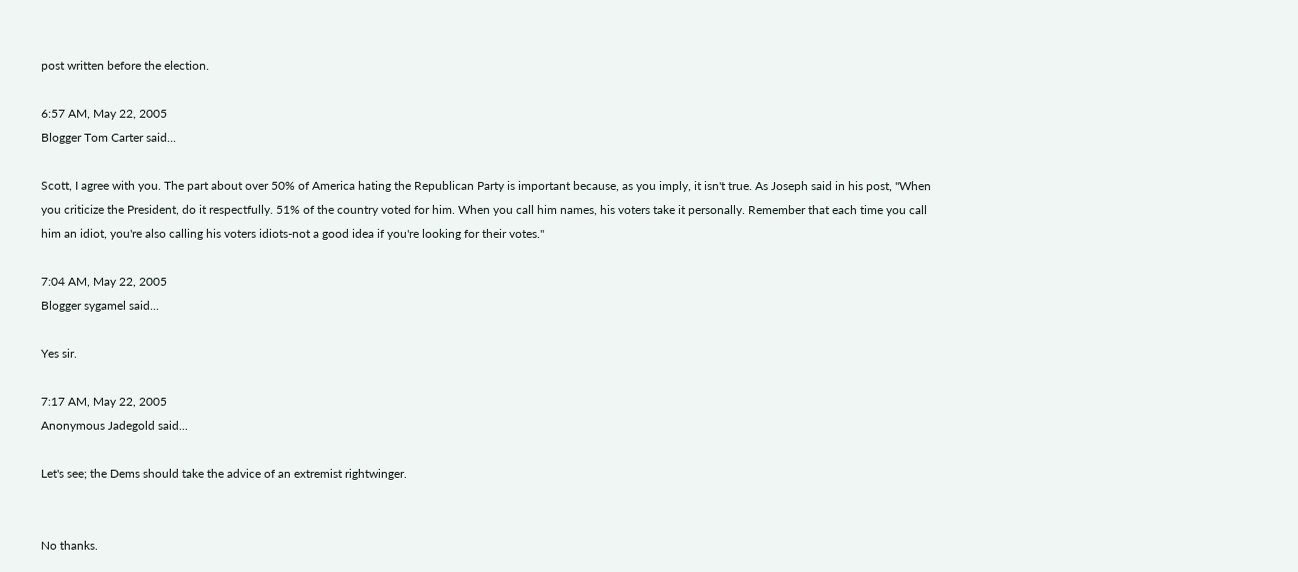post written before the election.

6:57 AM, May 22, 2005
Blogger Tom Carter said...

Scott, I agree with you. The part about over 50% of America hating the Republican Party is important because, as you imply, it isn't true. As Joseph said in his post, "When you criticize the President, do it respectfully. 51% of the country voted for him. When you call him names, his voters take it personally. Remember that each time you call him an idiot, you're also calling his voters idiots-not a good idea if you're looking for their votes."

7:04 AM, May 22, 2005
Blogger sygamel said...

Yes sir.

7:17 AM, May 22, 2005
Anonymous Jadegold said...

Let's see; the Dems should take the advice of an extremist rightwinger.


No thanks.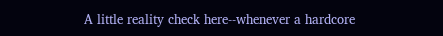A little reality check here--whenever a hardcore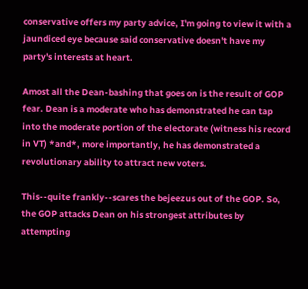conservative offers my party advice, I'm going to view it with a jaundiced eye because said conservative doesn't have my party's interests at heart.

Amost all the Dean-bashing that goes on is the result of GOP fear. Dean is a moderate who has demonstrated he can tap into the moderate portion of the electorate (witness his record in VT) *and*, more importantly, he has demonstrated a revolutionary ability to attract new voters.

This--quite frankly--scares the bejeezus out of the GOP. So, the GOP attacks Dean on his strongest attributes by attempting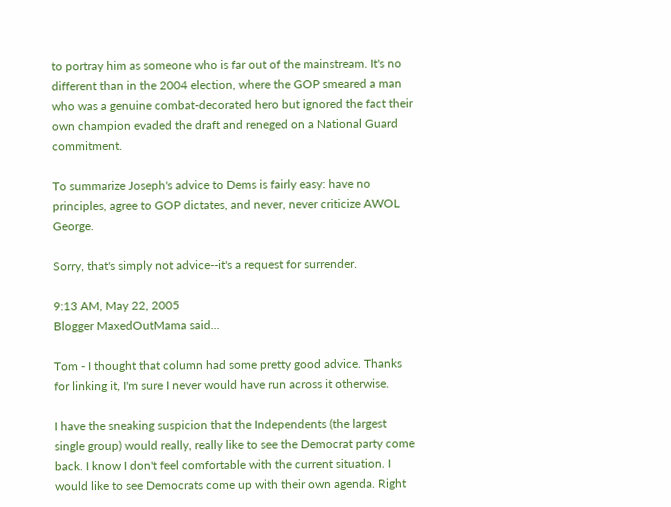to portray him as someone who is far out of the mainstream. It's no different than in the 2004 election, where the GOP smeared a man who was a genuine combat-decorated hero but ignored the fact their own champion evaded the draft and reneged on a National Guard commitment.

To summarize Joseph's advice to Dems is fairly easy: have no principles, agree to GOP dictates, and never, never criticize AWOL George.

Sorry, that's simply not advice--it's a request for surrender.

9:13 AM, May 22, 2005
Blogger MaxedOutMama said...

Tom - I thought that column had some pretty good advice. Thanks for linking it, I'm sure I never would have run across it otherwise.

I have the sneaking suspicion that the Independents (the largest single group) would really, really like to see the Democrat party come back. I know I don't feel comfortable with the current situation. I would like to see Democrats come up with their own agenda. Right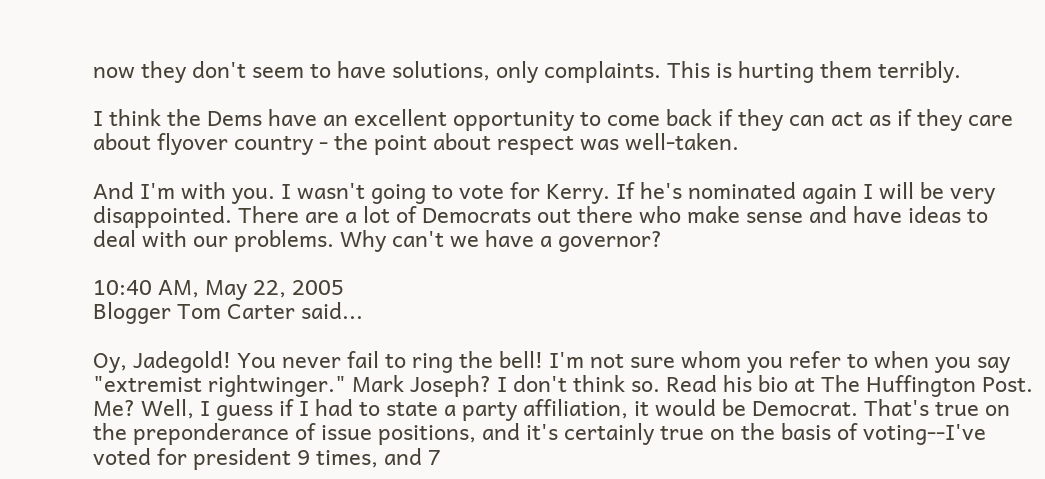now they don't seem to have solutions, only complaints. This is hurting them terribly.

I think the Dems have an excellent opportunity to come back if they can act as if they care about flyover country - the point about respect was well-taken.

And I'm with you. I wasn't going to vote for Kerry. If he's nominated again I will be very disappointed. There are a lot of Democrats out there who make sense and have ideas to deal with our problems. Why can't we have a governor?

10:40 AM, May 22, 2005
Blogger Tom Carter said...

Oy, Jadegold! You never fail to ring the bell! I'm not sure whom you refer to when you say "extremist rightwinger." Mark Joseph? I don't think so. Read his bio at The Huffington Post. Me? Well, I guess if I had to state a party affiliation, it would be Democrat. That's true on the preponderance of issue positions, and it's certainly true on the basis of voting--I've voted for president 9 times, and 7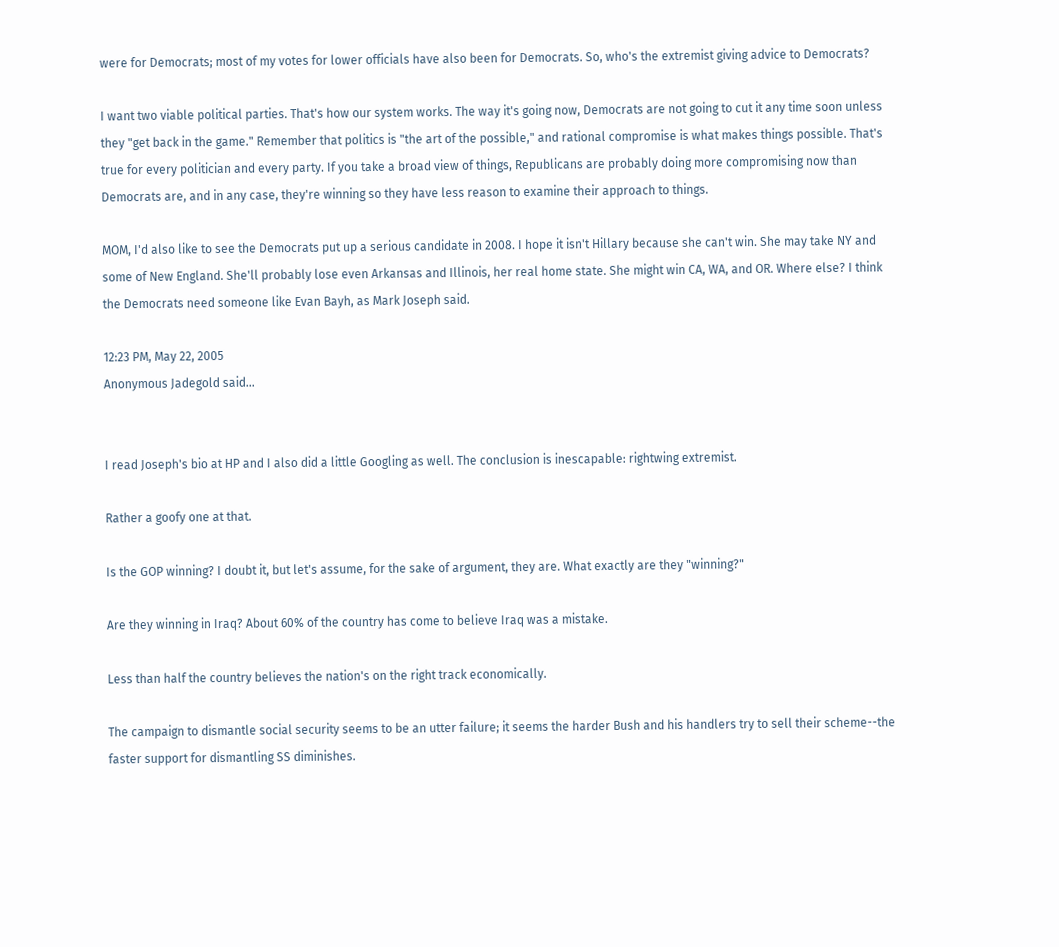were for Democrats; most of my votes for lower officials have also been for Democrats. So, who's the extremist giving advice to Democrats?

I want two viable political parties. That's how our system works. The way it's going now, Democrats are not going to cut it any time soon unless they "get back in the game." Remember that politics is "the art of the possible," and rational compromise is what makes things possible. That's true for every politician and every party. If you take a broad view of things, Republicans are probably doing more compromising now than Democrats are, and in any case, they're winning so they have less reason to examine their approach to things.

MOM, I'd also like to see the Democrats put up a serious candidate in 2008. I hope it isn't Hillary because she can't win. She may take NY and some of New England. She'll probably lose even Arkansas and Illinois, her real home state. She might win CA, WA, and OR. Where else? I think the Democrats need someone like Evan Bayh, as Mark Joseph said.

12:23 PM, May 22, 2005
Anonymous Jadegold said...


I read Joseph's bio at HP and I also did a little Googling as well. The conclusion is inescapable: rightwing extremist.

Rather a goofy one at that.

Is the GOP winning? I doubt it, but let's assume, for the sake of argument, they are. What exactly are they "winning?"

Are they winning in Iraq? About 60% of the country has come to believe Iraq was a mistake.

Less than half the country believes the nation's on the right track economically.

The campaign to dismantle social security seems to be an utter failure; it seems the harder Bush and his handlers try to sell their scheme--the faster support for dismantling SS diminishes.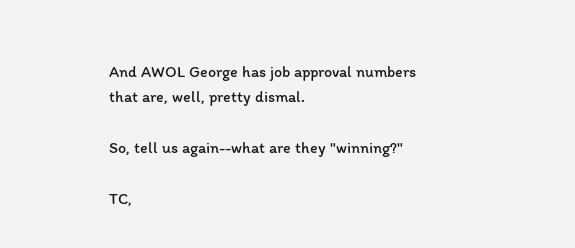And AWOL George has job approval numbers that are, well, pretty dismal.

So, tell us again--what are they "winning?"

TC,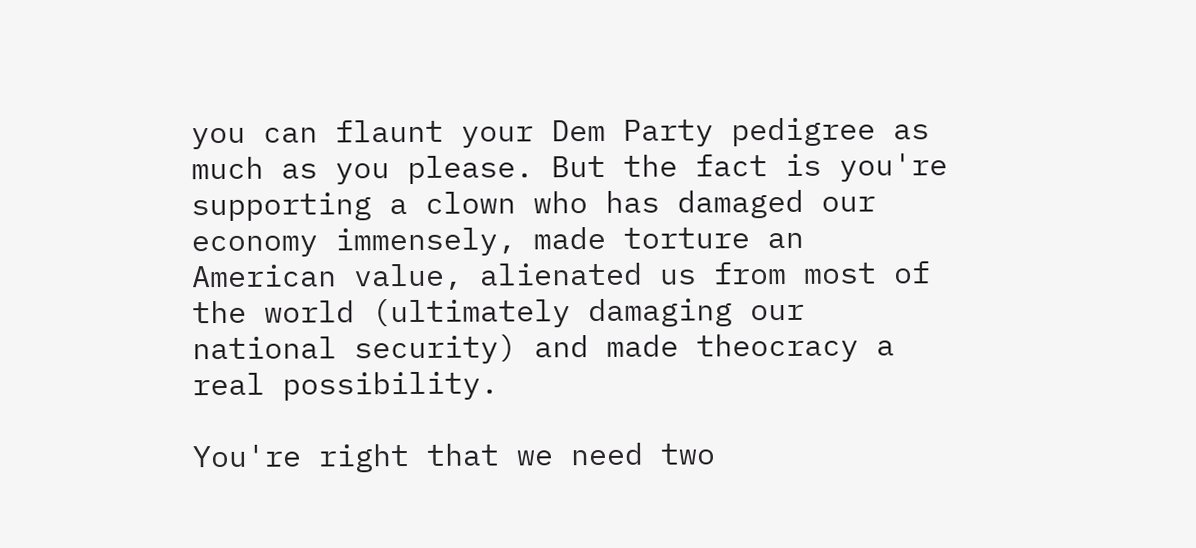you can flaunt your Dem Party pedigree as much as you please. But the fact is you're supporting a clown who has damaged our economy immensely, made torture an American value, alienated us from most of the world (ultimately damaging our national security) and made theocracy a real possibility.

You're right that we need two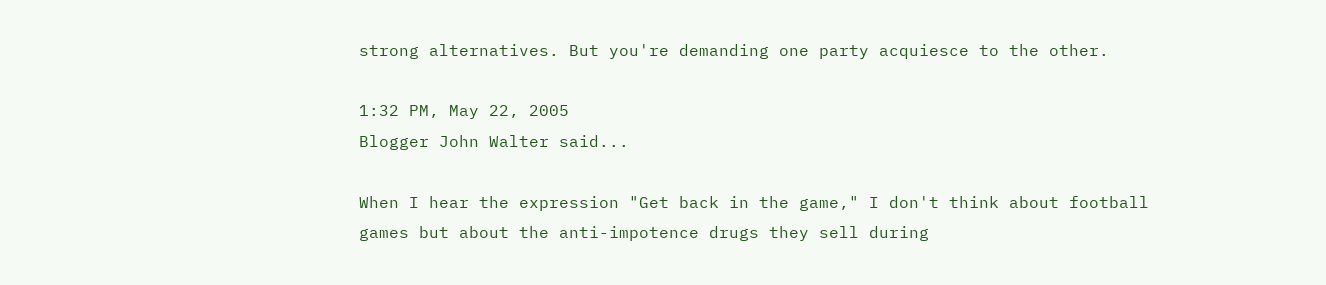strong alternatives. But you're demanding one party acquiesce to the other.

1:32 PM, May 22, 2005
Blogger John Walter said...

When I hear the expression "Get back in the game," I don't think about football games but about the anti-impotence drugs they sell during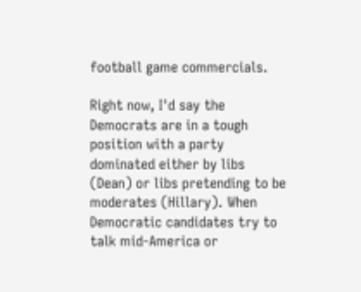football game commercials.

Right now, I'd say the Democrats are in a tough position with a party dominated either by libs (Dean) or libs pretending to be moderates (Hillary). When Democratic candidates try to talk mid-America or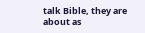talk Bible, they are about as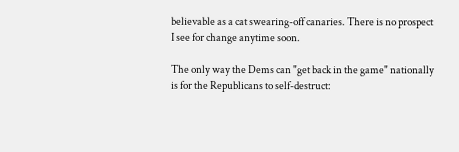believable as a cat swearing-off canaries. There is no prospect I see for change anytime soon.

The only way the Dems can "get back in the game" nationally is for the Republicans to self-destruct: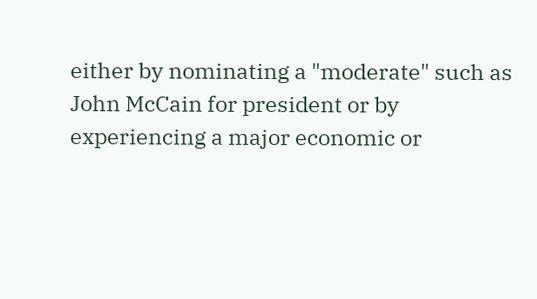either by nominating a "moderate" such as John McCain for president or by experiencing a major economic or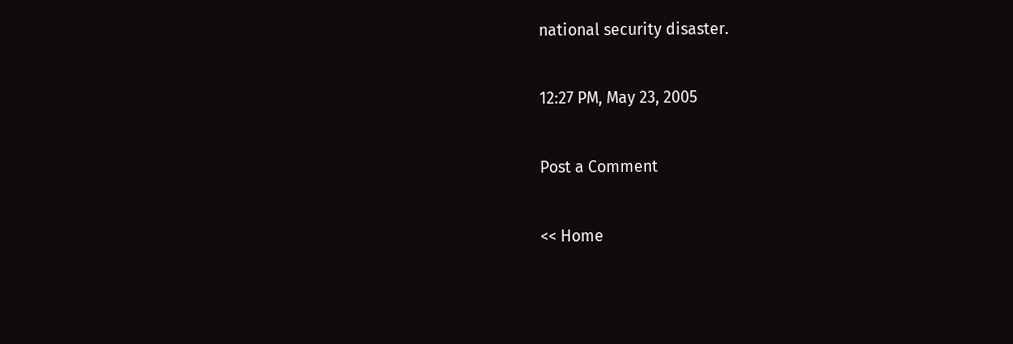national security disaster.

12:27 PM, May 23, 2005

Post a Comment

<< Home